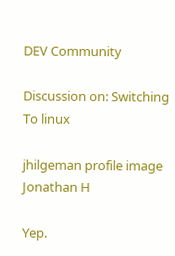DEV Community

Discussion on: Switching To linux

jhilgeman profile image
Jonathan H

Yep.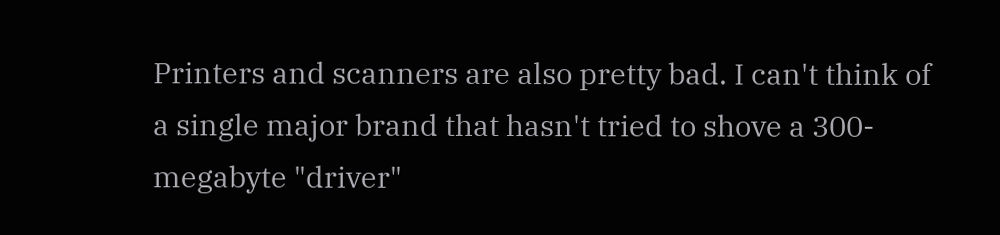Printers and scanners are also pretty bad. I can't think of a single major brand that hasn't tried to shove a 300-megabyte "driver"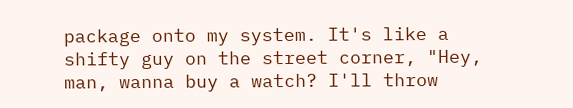package onto my system. It's like a shifty guy on the street corner, "Hey, man, wanna buy a watch? I'll throw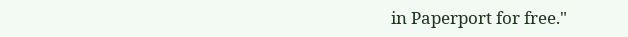in Paperport for free."